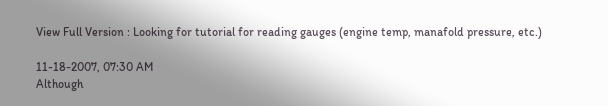View Full Version : Looking for tutorial for reading gauges (engine temp, manafold pressure, etc.)

11-18-2007, 07:30 AM
Although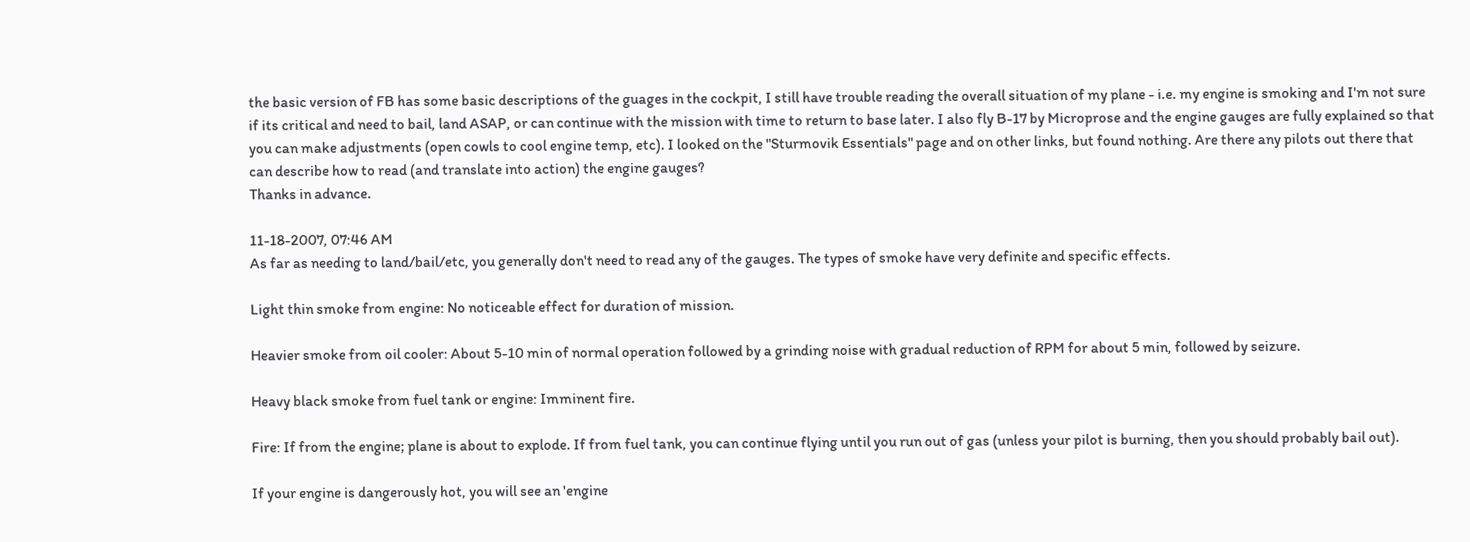the basic version of FB has some basic descriptions of the guages in the cockpit, I still have trouble reading the overall situation of my plane - i.e. my engine is smoking and I'm not sure if its critical and need to bail, land ASAP, or can continue with the mission with time to return to base later. I also fly B-17 by Microprose and the engine gauges are fully explained so that you can make adjustments (open cowls to cool engine temp, etc). I looked on the "Sturmovik Essentials" page and on other links, but found nothing. Are there any pilots out there that can describe how to read (and translate into action) the engine gauges?
Thanks in advance.

11-18-2007, 07:46 AM
As far as needing to land/bail/etc, you generally don't need to read any of the gauges. The types of smoke have very definite and specific effects.

Light thin smoke from engine: No noticeable effect for duration of mission.

Heavier smoke from oil cooler: About 5-10 min of normal operation followed by a grinding noise with gradual reduction of RPM for about 5 min, followed by seizure.

Heavy black smoke from fuel tank or engine: Imminent fire.

Fire: If from the engine; plane is about to explode. If from fuel tank, you can continue flying until you run out of gas (unless your pilot is burning, then you should probably bail out).

If your engine is dangerously hot, you will see an 'engine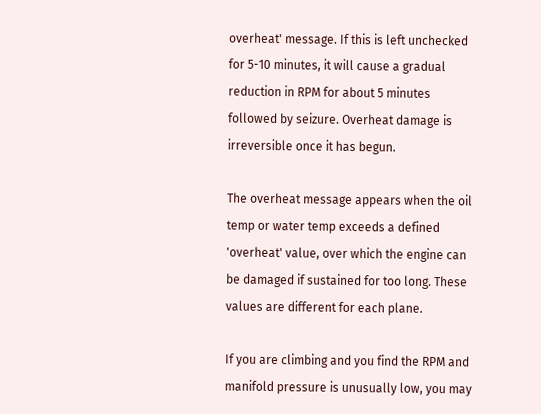overheat' message. If this is left unchecked for 5-10 minutes, it will cause a gradual reduction in RPM for about 5 minutes followed by seizure. Overheat damage is irreversible once it has begun.

The overheat message appears when the oil temp or water temp exceeds a defined 'overheat' value, over which the engine can be damaged if sustained for too long. These values are different for each plane.

If you are climbing and you find the RPM and manifold pressure is unusually low, you may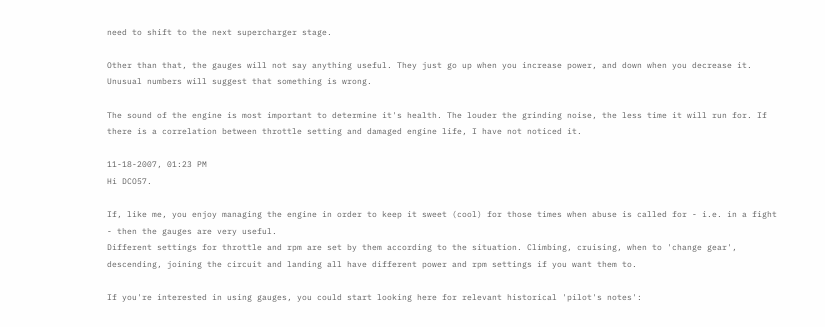need to shift to the next supercharger stage.

Other than that, the gauges will not say anything useful. They just go up when you increase power, and down when you decrease it. Unusual numbers will suggest that something is wrong.

The sound of the engine is most important to determine it's health. The louder the grinding noise, the less time it will run for. If there is a correlation between throttle setting and damaged engine life, I have not noticed it.

11-18-2007, 01:23 PM
Hi DCO57.

If, like me, you enjoy managing the engine in order to keep it sweet (cool) for those times when abuse is called for - i.e. in a fight - then the gauges are very useful.
Different settings for throttle and rpm are set by them according to the situation. Climbing, cruising, when to 'change gear', descending, joining the circuit and landing all have different power and rpm settings if you want them to.

If you're interested in using gauges, you could start looking here for relevant historical 'pilot's notes':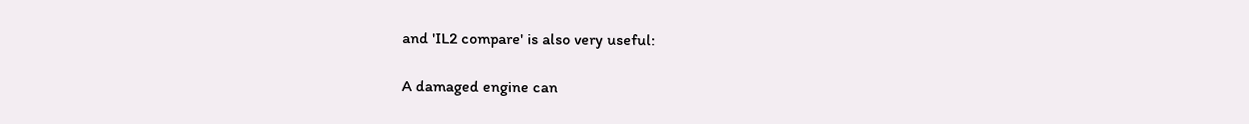and 'IL2 compare' is also very useful:

A damaged engine can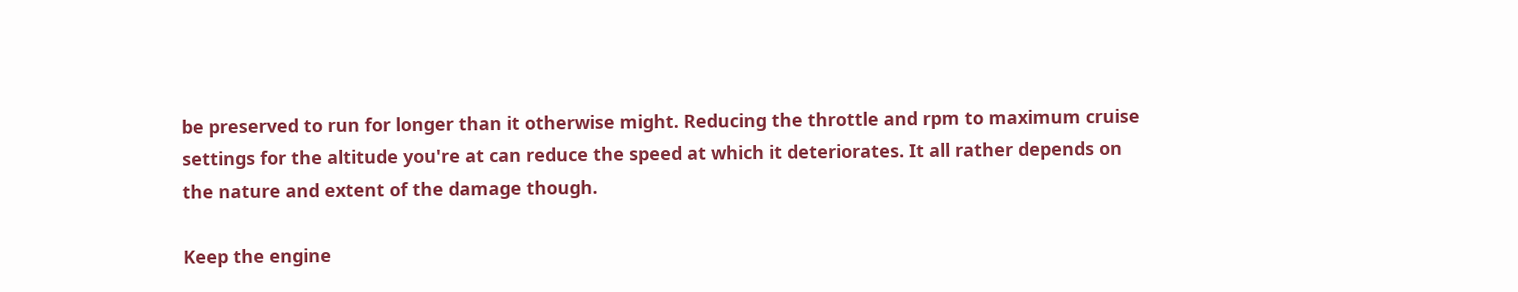be preserved to run for longer than it otherwise might. Reducing the throttle and rpm to maximum cruise settings for the altitude you're at can reduce the speed at which it deteriorates. It all rather depends on the nature and extent of the damage though.

Keep the engine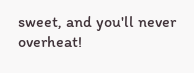sweet, and you'll never overheat!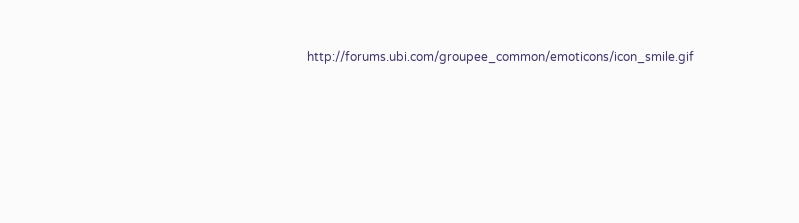http://forums.ubi.com/groupee_common/emoticons/icon_smile.gif